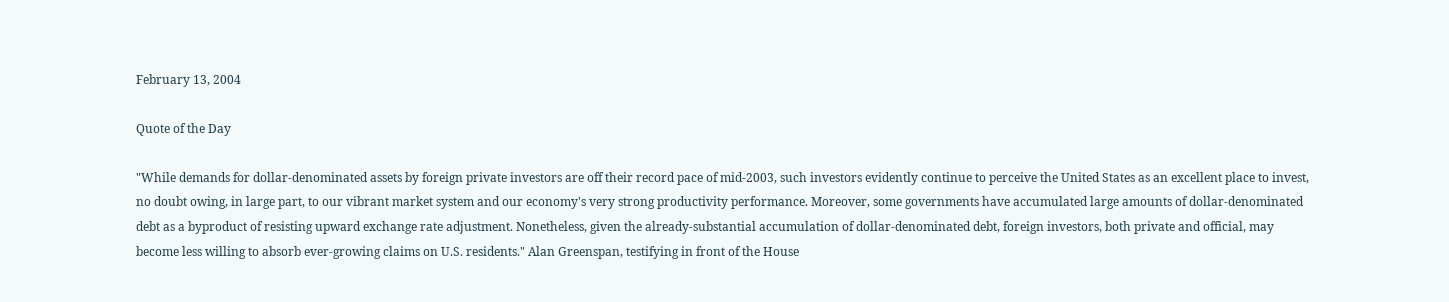February 13, 2004

Quote of the Day

"While demands for dollar-denominated assets by foreign private investors are off their record pace of mid-2003, such investors evidently continue to perceive the United States as an excellent place to invest, no doubt owing, in large part, to our vibrant market system and our economy's very strong productivity performance. Moreover, some governments have accumulated large amounts of dollar-denominated debt as a byproduct of resisting upward exchange rate adjustment. Nonetheless, given the already-substantial accumulation of dollar-denominated debt, foreign investors, both private and official, may become less willing to absorb ever-growing claims on U.S. residents." Alan Greenspan, testifying in front of the House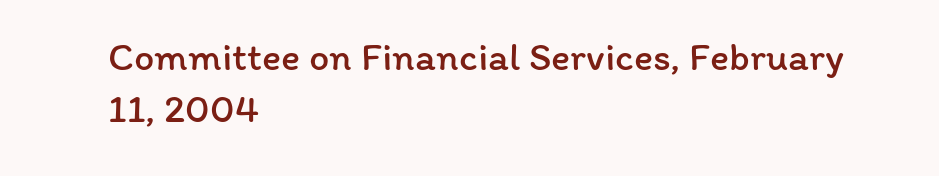Committee on Financial Services, February 11, 2004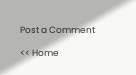Post a Comment

<< Home